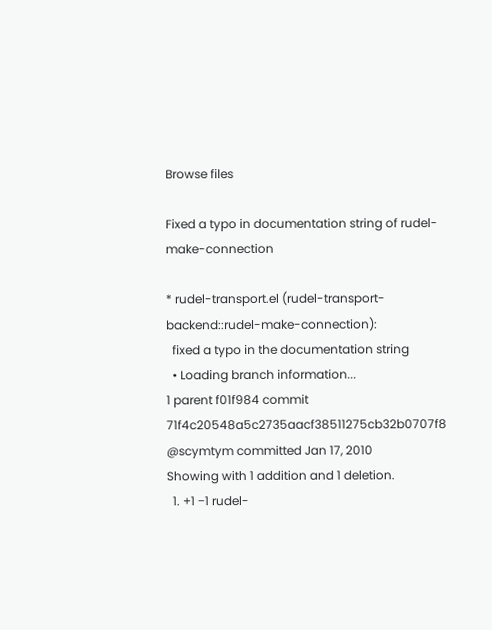Browse files

Fixed a typo in documentation string of rudel-make-connection

* rudel-transport.el (rudel-transport-backend::rudel-make-connection):
  fixed a typo in the documentation string
  • Loading branch information...
1 parent f01f984 commit 71f4c20548a5c2735aacf38511275cb32b0707f8 @scymtym committed Jan 17, 2010
Showing with 1 addition and 1 deletion.
  1. +1 −1 rudel-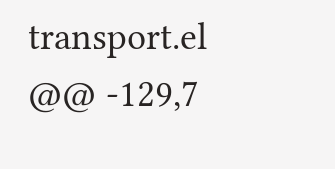transport.el
@@ -129,7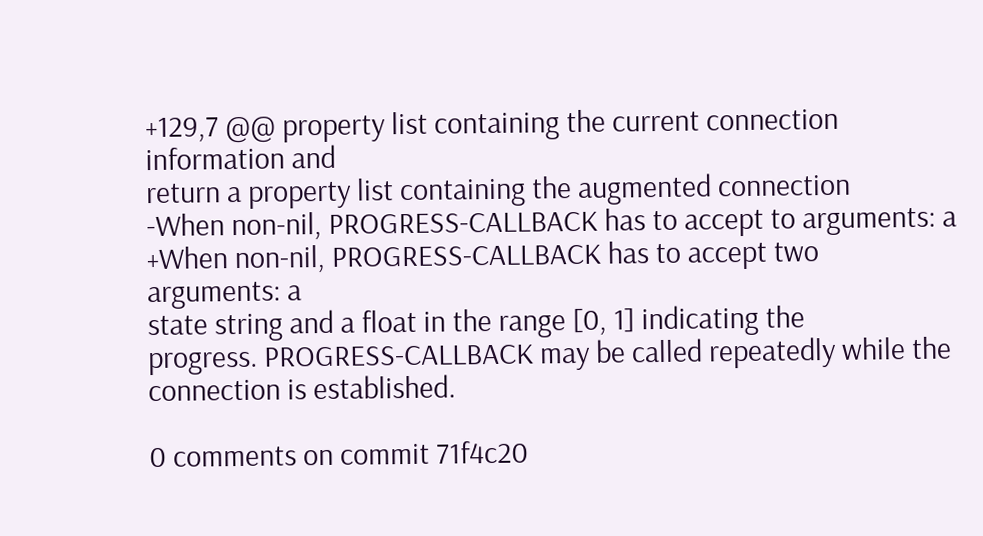+129,7 @@ property list containing the current connection information and
return a property list containing the augmented connection
-When non-nil, PROGRESS-CALLBACK has to accept to arguments: a
+When non-nil, PROGRESS-CALLBACK has to accept two arguments: a
state string and a float in the range [0, 1] indicating the
progress. PROGRESS-CALLBACK may be called repeatedly while the
connection is established.

0 comments on commit 71f4c20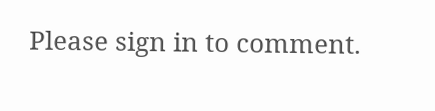Please sign in to comment.